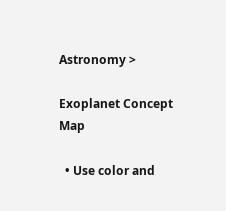Astronomy >

Exoplanet Concept Map

  • Use color and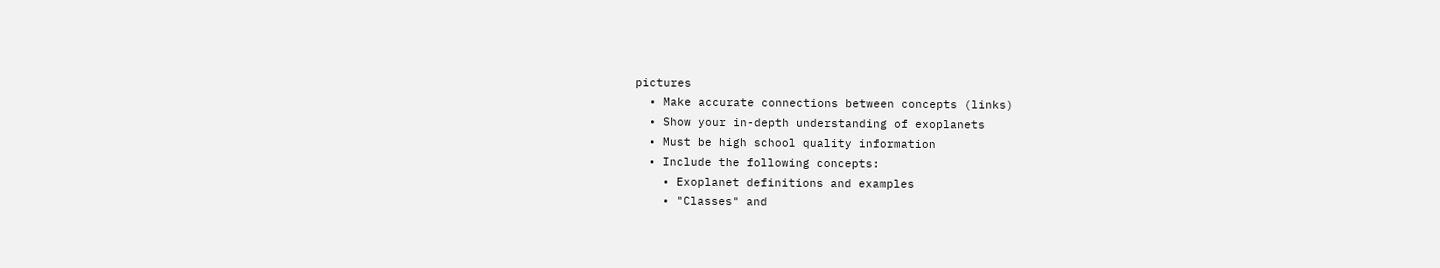pictures
  • Make accurate connections between concepts (links)
  • Show your in-depth understanding of exoplanets
  • Must be high school quality information
  • Include the following concepts:
    • Exoplanet definitions and examples
    • "Classes" and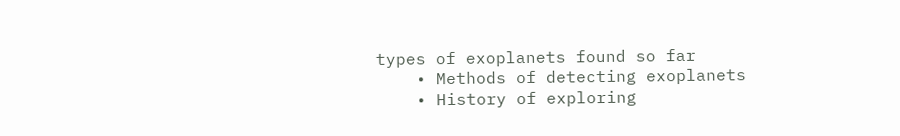types of exoplanets found so far
    • Methods of detecting exoplanets
    • History of exploring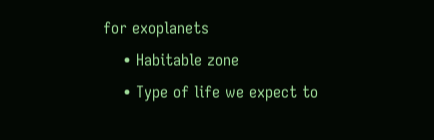for exoplanets
    • Habitable zone
    • Type of life we expect to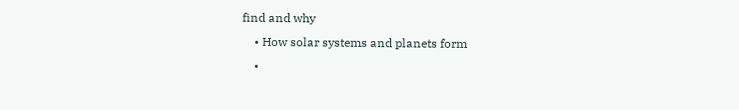find and why
    • How solar systems and planets form
    •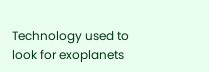Technology used to look for exoplanets